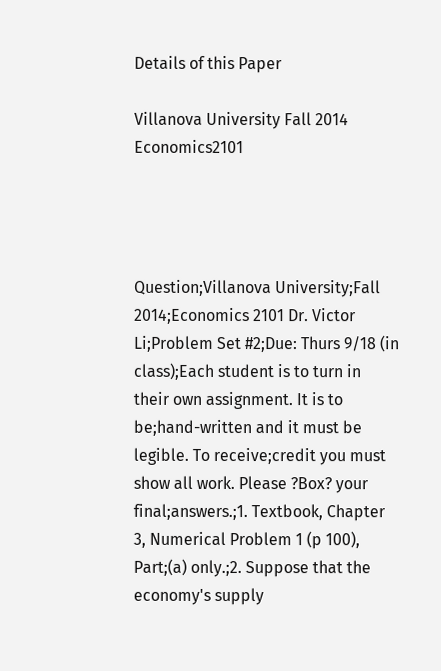Details of this Paper

Villanova University Fall 2014 Economics2101




Question;Villanova University;Fall 2014;Economics 2101 Dr. Victor Li;Problem Set #2;Due: Thurs 9/18 (in class);Each student is to turn in their own assignment. It is to be;hand-written and it must be legible. To receive;credit you must show all work. Please ?Box? your final;answers.;1. Textbook, Chapter 3, Numerical Problem 1 (p 100), Part;(a) only.;2. Suppose that the economy's supply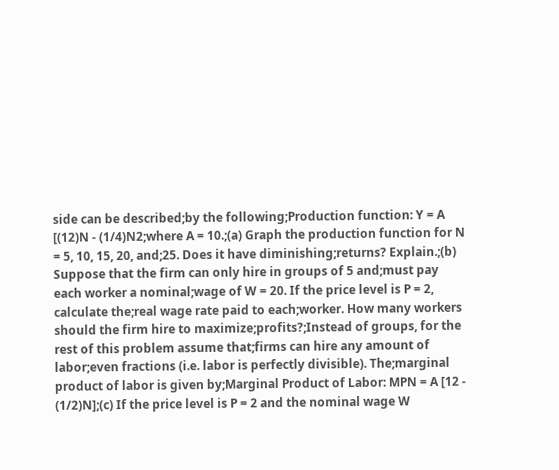side can be described;by the following;Production function: Y = A [(12)N - (1/4)N2;where A = 10.;(a) Graph the production function for N = 5, 10, 15, 20, and;25. Does it have diminishing;returns? Explain.;(b) Suppose that the firm can only hire in groups of 5 and;must pay each worker a nominal;wage of W = 20. If the price level is P = 2, calculate the;real wage rate paid to each;worker. How many workers should the firm hire to maximize;profits?;Instead of groups, for the rest of this problem assume that;firms can hire any amount of labor;even fractions (i.e. labor is perfectly divisible). The;marginal product of labor is given by;Marginal Product of Labor: MPN = A [12 - (1/2)N];(c) If the price level is P = 2 and the nominal wage W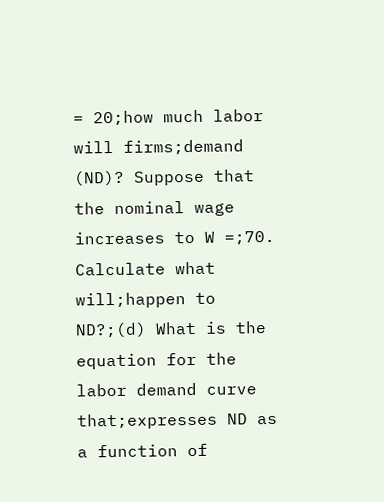= 20;how much labor will firms;demand (ND)? Suppose that the nominal wage increases to W =;70. Calculate what will;happen to ND?;(d) What is the equation for the labor demand curve that;expresses ND as a function of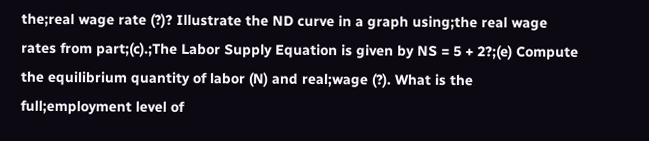the;real wage rate (?)? Illustrate the ND curve in a graph using;the real wage rates from part;(c).;The Labor Supply Equation is given by NS = 5 + 2?;(e) Compute the equilibrium quantity of labor (N) and real;wage (?). What is the full;employment level of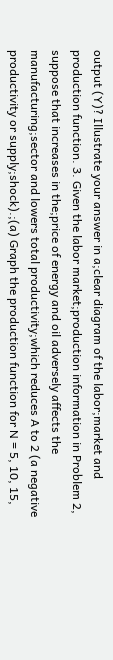output (Y)? Illustrate your answer in a;clear diagram of the labor;market and production function. 3. Given the labor market;production information in Problem 2, suppose that increases in the;price of energy and oil adversely affects the manufacturing;sector and lowers total productivity;which reduces A to 2 (a negative productivity or supply;shock).;(a) Graph the production function for N = 5, 10, 15,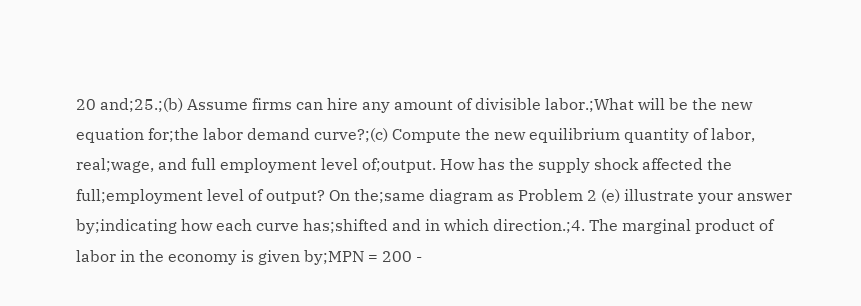20 and;25.;(b) Assume firms can hire any amount of divisible labor.;What will be the new equation for;the labor demand curve?;(c) Compute the new equilibrium quantity of labor, real;wage, and full employment level of;output. How has the supply shock affected the full;employment level of output? On the;same diagram as Problem 2 (e) illustrate your answer by;indicating how each curve has;shifted and in which direction.;4. The marginal product of labor in the economy is given by;MPN = 200 -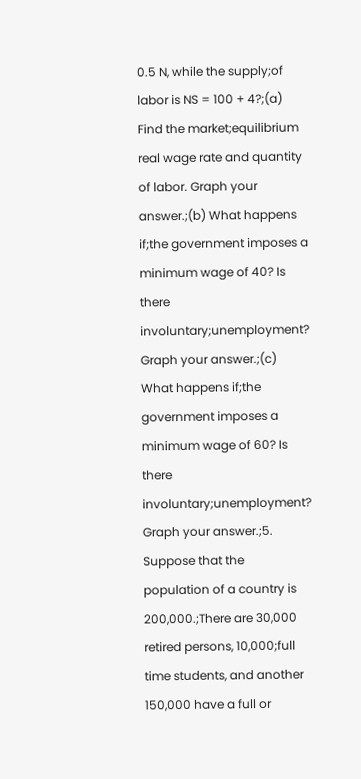0.5 N, while the supply;of labor is NS = 100 + 4?;(a) Find the market;equilibrium real wage rate and quantity of labor. Graph your answer.;(b) What happens if;the government imposes a minimum wage of 40? Is there involuntary;unemployment? Graph your answer.;(c) What happens if;the government imposes a minimum wage of 60? Is there involuntary;unemployment? Graph your answer.;5. Suppose that the population of a country is 200,000.;There are 30,000 retired persons, 10,000;full time students, and another 150,000 have a full or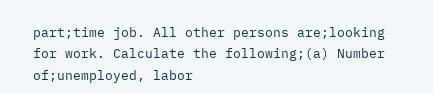part;time job. All other persons are;looking for work. Calculate the following;(a) Number of;unemployed, labor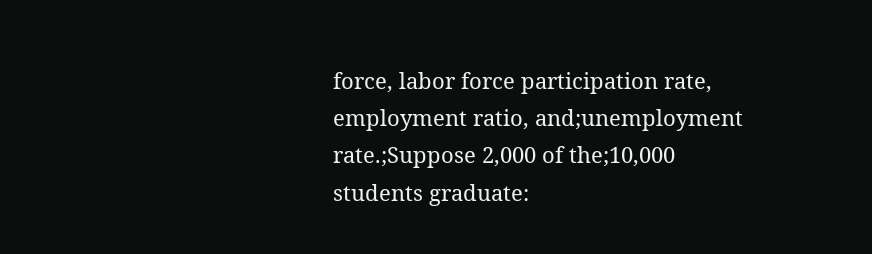force, labor force participation rate, employment ratio, and;unemployment rate.;Suppose 2,000 of the;10,000 students graduate: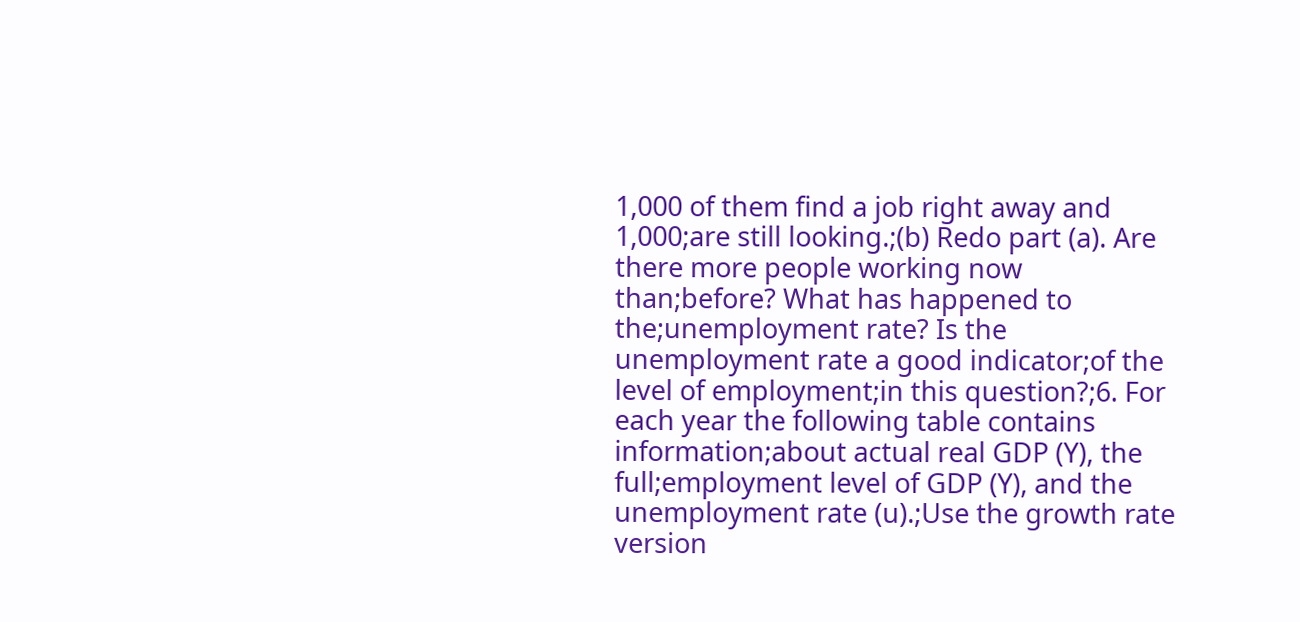1,000 of them find a job right away and 1,000;are still looking.;(b) Redo part (a). Are there more people working now than;before? What has happened to the;unemployment rate? Is the unemployment rate a good indicator;of the level of employment;in this question?;6. For each year the following table contains information;about actual real GDP (Y), the full;employment level of GDP (Y), and the unemployment rate (u).;Use the growth rate version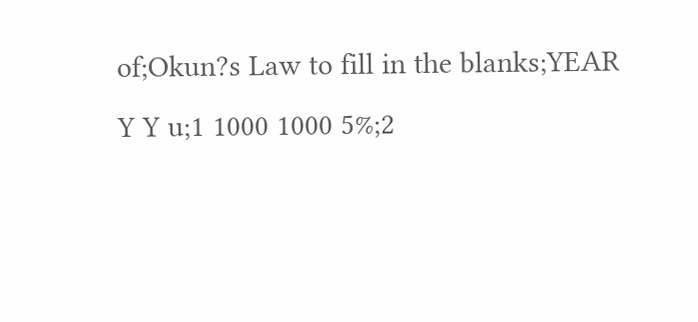of;Okun?s Law to fill in the blanks;YEAR Y Y u;1 1000 1000 5%;2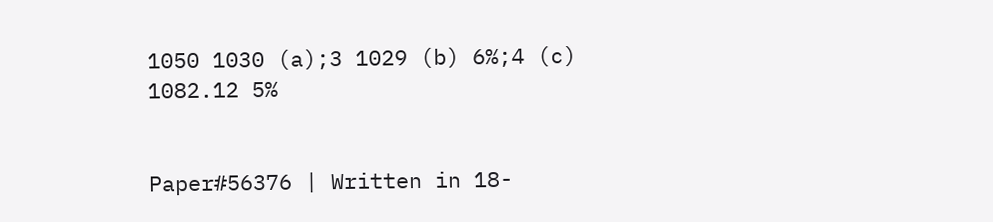1050 1030 (a);3 1029 (b) 6%;4 (c) 1082.12 5%


Paper#56376 | Written in 18-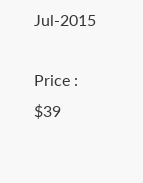Jul-2015

Price : $39